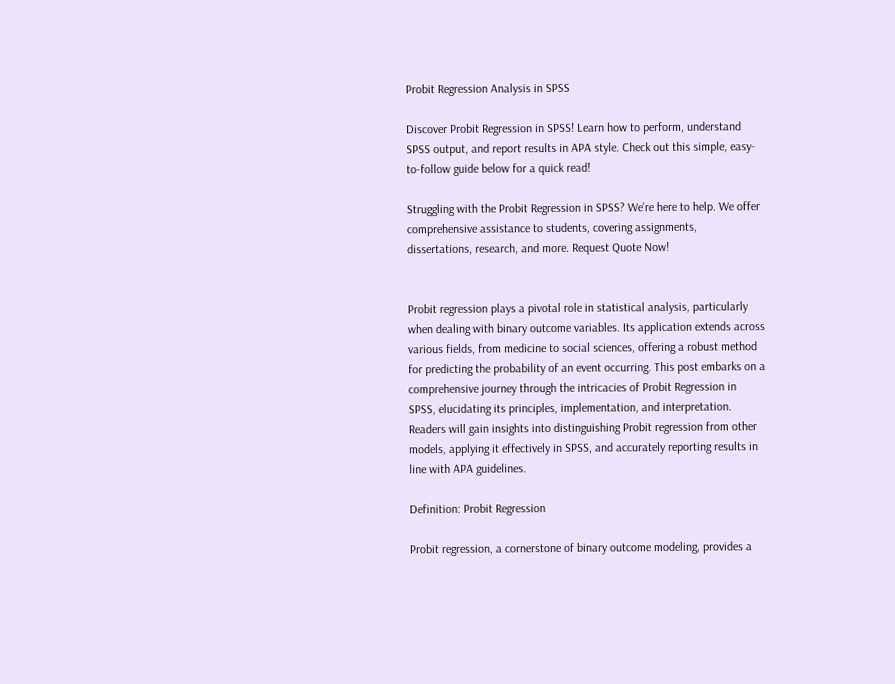Probit Regression Analysis in SPSS

Discover Probit Regression in SPSS! Learn how to perform, understand SPSS output, and report results in APA style. Check out this simple, easy-to-follow guide below for a quick read!

Struggling with the Probit Regression in SPSS? We’re here to help. We offer comprehensive assistance to students, covering assignments, dissertations, research, and more. Request Quote Now!


Probit regression plays a pivotal role in statistical analysis, particularly when dealing with binary outcome variables. Its application extends across various fields, from medicine to social sciences, offering a robust method for predicting the probability of an event occurring. This post embarks on a comprehensive journey through the intricacies of Probit Regression in SPSS, elucidating its principles, implementation, and interpretation. Readers will gain insights into distinguishing Probit regression from other models, applying it effectively in SPSS, and accurately reporting results in line with APA guidelines.

Definition: Probit Regression

Probit regression, a cornerstone of binary outcome modeling, provides a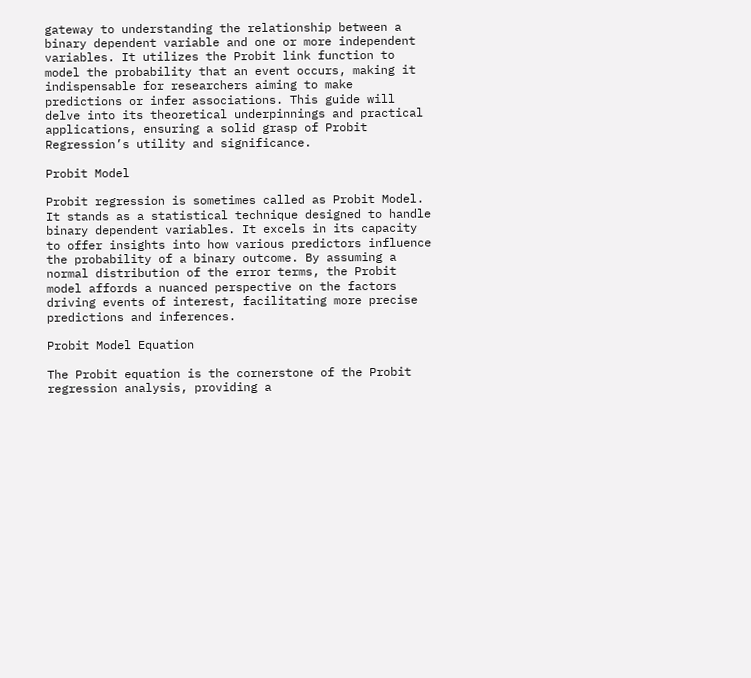gateway to understanding the relationship between a binary dependent variable and one or more independent variables. It utilizes the Probit link function to model the probability that an event occurs, making it indispensable for researchers aiming to make predictions or infer associations. This guide will delve into its theoretical underpinnings and practical applications, ensuring a solid grasp of Probit Regression’s utility and significance.

Probit Model

Probit regression is sometimes called as Probit Model. It stands as a statistical technique designed to handle binary dependent variables. It excels in its capacity to offer insights into how various predictors influence the probability of a binary outcome. By assuming a normal distribution of the error terms, the Probit model affords a nuanced perspective on the factors driving events of interest, facilitating more precise predictions and inferences.

Probit Model Equation

The Probit equation is the cornerstone of the Probit regression analysis, providing a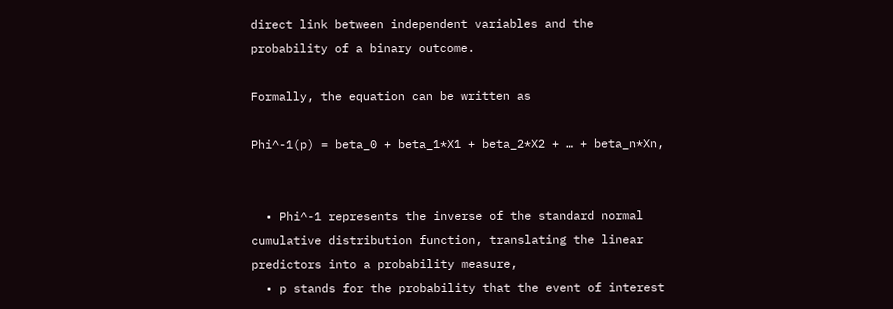direct link between independent variables and the probability of a binary outcome.

Formally, the equation can be written as

Phi^-1(p) = beta_0 + beta_1*X1 + beta_2*X2 + … + beta_n*Xn,


  • Phi^-1 represents the inverse of the standard normal cumulative distribution function, translating the linear predictors into a probability measure,
  • p stands for the probability that the event of interest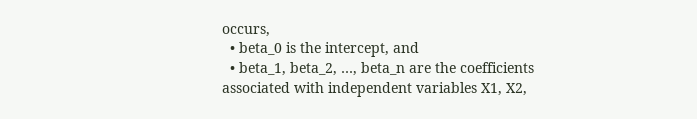occurs,
  • beta_0 is the intercept, and
  • beta_1, beta_2, …, beta_n are the coefficients associated with independent variables X1, X2,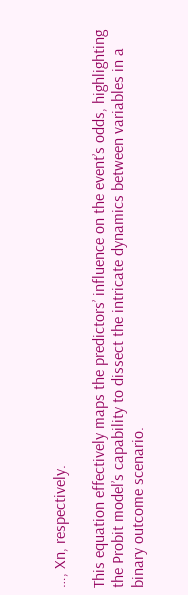…, Xn, respectively.

This equation effectively maps the predictors’ influence on the event’s odds, highlighting the Probit model’s capability to dissect the intricate dynamics between variables in a binary outcome scenario.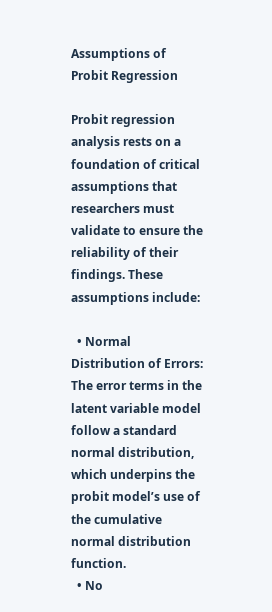Assumptions of Probit Regression

Probit regression analysis rests on a foundation of critical assumptions that researchers must validate to ensure the reliability of their findings. These assumptions include:

  • Normal Distribution of Errors: The error terms in the latent variable model follow a standard normal distribution, which underpins the probit model’s use of the cumulative normal distribution function.
  • No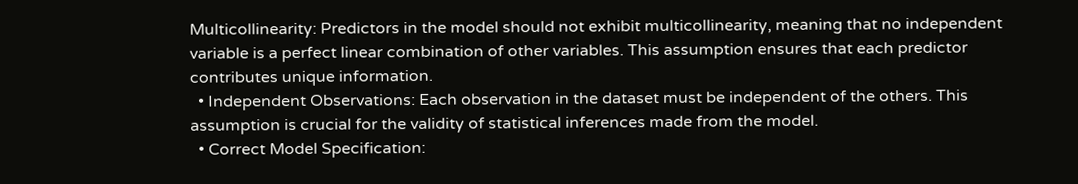Multicollinearity: Predictors in the model should not exhibit multicollinearity, meaning that no independent variable is a perfect linear combination of other variables. This assumption ensures that each predictor contributes unique information.
  • Independent Observations: Each observation in the dataset must be independent of the others. This assumption is crucial for the validity of statistical inferences made from the model.
  • Correct Model Specification: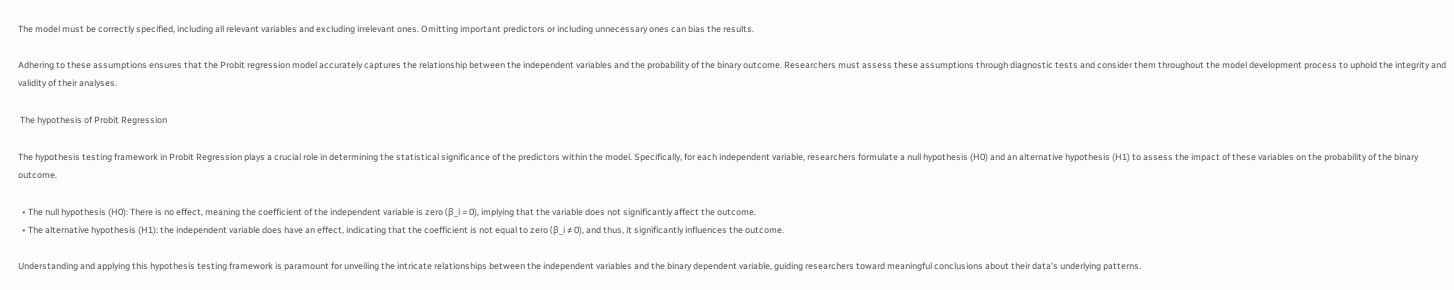The model must be correctly specified, including all relevant variables and excluding irrelevant ones. Omitting important predictors or including unnecessary ones can bias the results.

Adhering to these assumptions ensures that the Probit regression model accurately captures the relationship between the independent variables and the probability of the binary outcome. Researchers must assess these assumptions through diagnostic tests and consider them throughout the model development process to uphold the integrity and validity of their analyses.

 The hypothesis of Probit Regression

The hypothesis testing framework in Probit Regression plays a crucial role in determining the statistical significance of the predictors within the model. Specifically, for each independent variable, researchers formulate a null hypothesis (H0) and an alternative hypothesis (H1) to assess the impact of these variables on the probability of the binary outcome.

  • The null hypothesis (H0): There is no effect, meaning the coefficient of the independent variable is zero (β_i = 0), implying that the variable does not significantly affect the outcome.
  • The alternative hypothesis (H1): the independent variable does have an effect, indicating that the coefficient is not equal to zero (β_i ≠ 0), and thus, it significantly influences the outcome.

Understanding and applying this hypothesis testing framework is paramount for unveiling the intricate relationships between the independent variables and the binary dependent variable, guiding researchers toward meaningful conclusions about their data’s underlying patterns.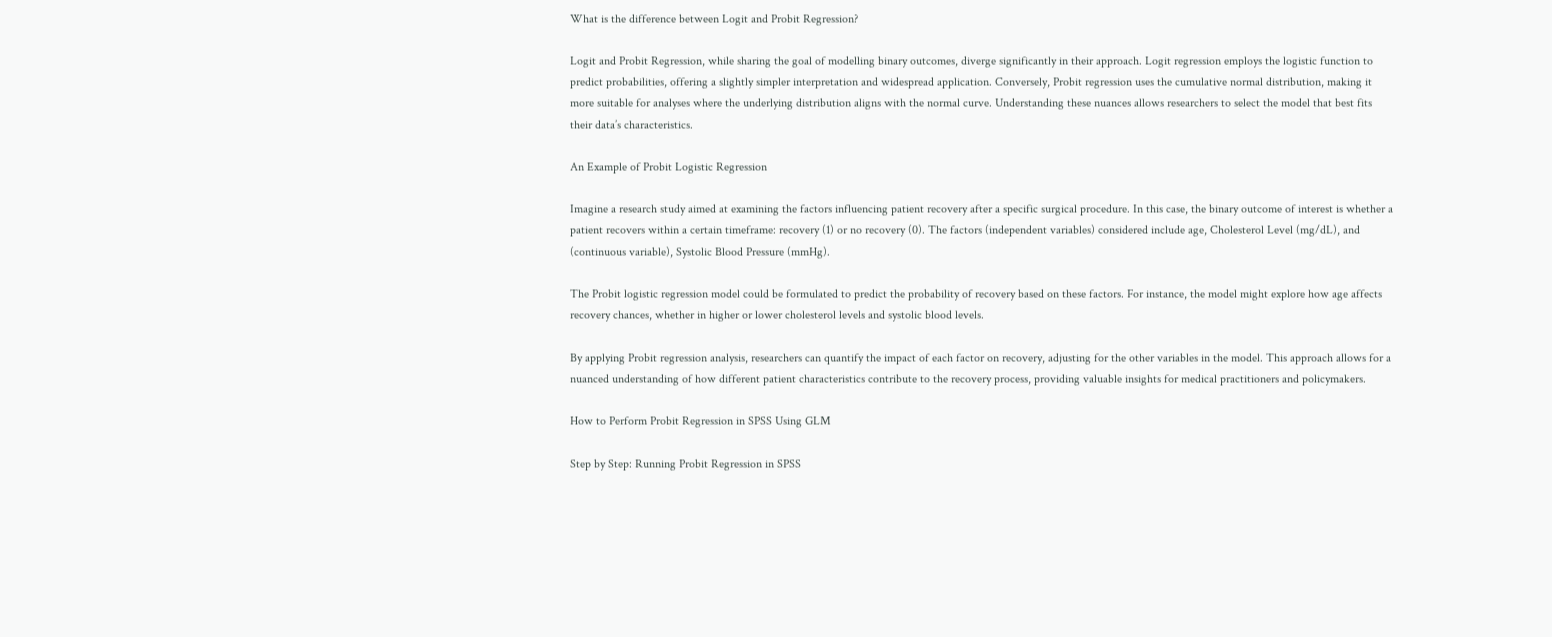What is the difference between Logit and Probit Regression?

Logit and Probit Regression, while sharing the goal of modelling binary outcomes, diverge significantly in their approach. Logit regression employs the logistic function to predict probabilities, offering a slightly simpler interpretation and widespread application. Conversely, Probit regression uses the cumulative normal distribution, making it more suitable for analyses where the underlying distribution aligns with the normal curve. Understanding these nuances allows researchers to select the model that best fits their data’s characteristics.

An Example of Probit Logistic Regression

Imagine a research study aimed at examining the factors influencing patient recovery after a specific surgical procedure. In this case, the binary outcome of interest is whether a patient recovers within a certain timeframe: recovery (1) or no recovery (0). The factors (independent variables) considered include age, Cholesterol Level (mg/dL), and (continuous variable), Systolic Blood Pressure (mmHg).

The Probit logistic regression model could be formulated to predict the probability of recovery based on these factors. For instance, the model might explore how age affects recovery chances, whether in higher or lower cholesterol levels and systolic blood levels.

By applying Probit regression analysis, researchers can quantify the impact of each factor on recovery, adjusting for the other variables in the model. This approach allows for a nuanced understanding of how different patient characteristics contribute to the recovery process, providing valuable insights for medical practitioners and policymakers.

How to Perform Probit Regression in SPSS Using GLM

Step by Step: Running Probit Regression in SPSS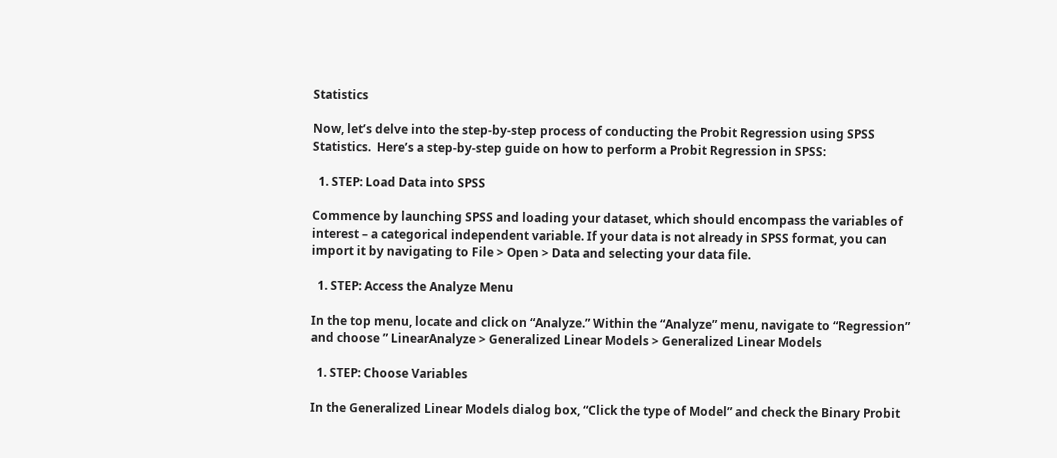Statistics

Now, let’s delve into the step-by-step process of conducting the Probit Regression using SPSS Statistics.  Here’s a step-by-step guide on how to perform a Probit Regression in SPSS:

  1. STEP: Load Data into SPSS

Commence by launching SPSS and loading your dataset, which should encompass the variables of interest – a categorical independent variable. If your data is not already in SPSS format, you can import it by navigating to File > Open > Data and selecting your data file.

  1. STEP: Access the Analyze Menu

In the top menu, locate and click on “Analyze.” Within the “Analyze” menu, navigate to “Regression” and choose ” LinearAnalyze > Generalized Linear Models > Generalized Linear Models

  1. STEP: Choose Variables

In the Generalized Linear Models dialog box, “Click the type of Model” and check the Binary Probit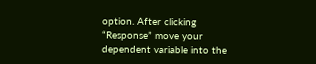option. After clicking “Response” move your dependent variable into the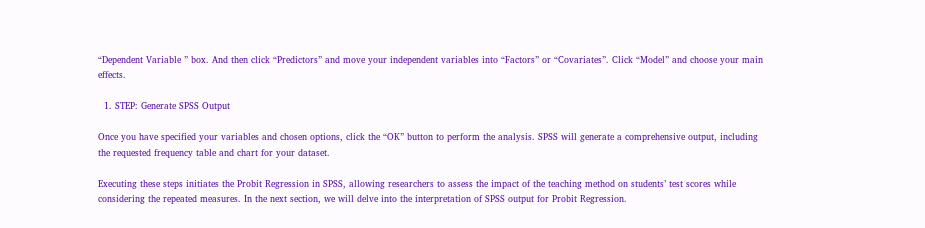“Dependent Variable ” box. And then click “Predictors” and move your independent variables into “Factors” or “Covariates”. Click “Model” and choose your main effects.

  1. STEP: Generate SPSS Output

Once you have specified your variables and chosen options, click the “OK” button to perform the analysis. SPSS will generate a comprehensive output, including the requested frequency table and chart for your dataset.

Executing these steps initiates the Probit Regression in SPSS, allowing researchers to assess the impact of the teaching method on students’ test scores while considering the repeated measures. In the next section, we will delve into the interpretation of SPSS output for Probit Regression.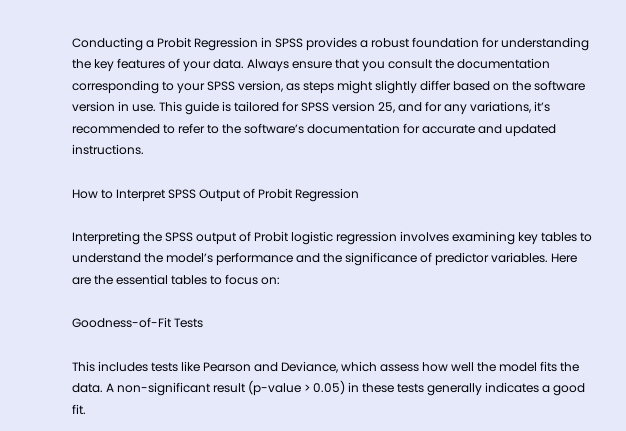Conducting a Probit Regression in SPSS provides a robust foundation for understanding the key features of your data. Always ensure that you consult the documentation corresponding to your SPSS version, as steps might slightly differ based on the software version in use. This guide is tailored for SPSS version 25, and for any variations, it’s recommended to refer to the software’s documentation for accurate and updated instructions.

How to Interpret SPSS Output of Probit Regression

Interpreting the SPSS output of Probit logistic regression involves examining key tables to understand the model’s performance and the significance of predictor variables. Here are the essential tables to focus on:

Goodness-of-Fit Tests

This includes tests like Pearson and Deviance, which assess how well the model fits the data. A non-significant result (p-value > 0.05) in these tests generally indicates a good fit.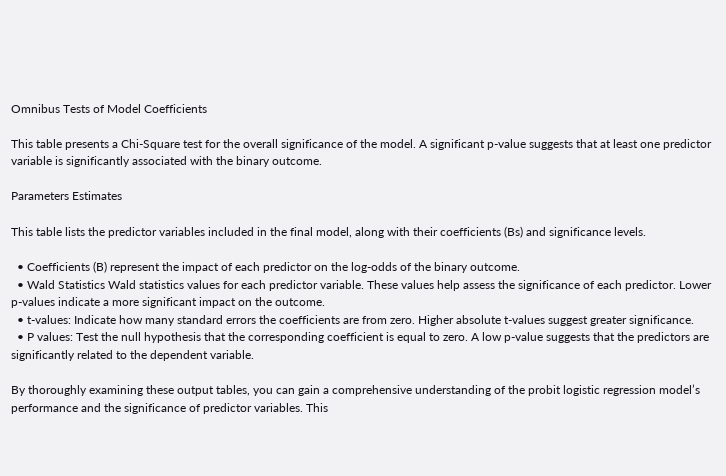Omnibus Tests of Model Coefficients

This table presents a Chi-Square test for the overall significance of the model. A significant p-value suggests that at least one predictor variable is significantly associated with the binary outcome.

Parameters Estimates

This table lists the predictor variables included in the final model, along with their coefficients (Bs) and significance levels.

  • Coefficients (B) represent the impact of each predictor on the log-odds of the binary outcome.
  • Wald Statistics Wald statistics values for each predictor variable. These values help assess the significance of each predictor. Lower p-values indicate a more significant impact on the outcome.
  • t-values: Indicate how many standard errors the coefficients are from zero. Higher absolute t-values suggest greater significance.
  • P values: Test the null hypothesis that the corresponding coefficient is equal to zero. A low p-value suggests that the predictors are significantly related to the dependent variable.

By thoroughly examining these output tables, you can gain a comprehensive understanding of the probit logistic regression model’s performance and the significance of predictor variables. This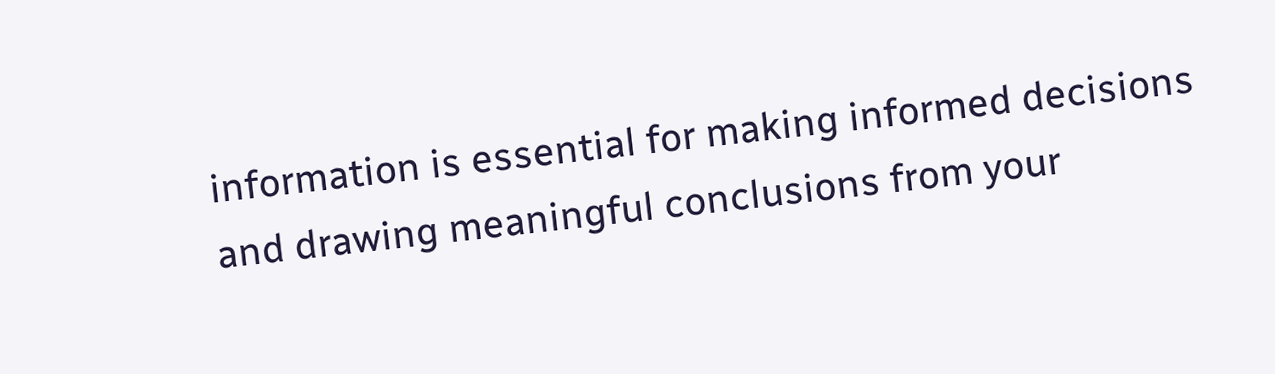information is essential for making informed decisions and drawing meaningful conclusions from your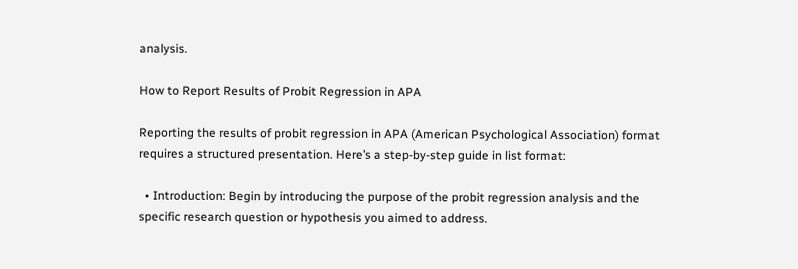analysis.

How to Report Results of Probit Regression in APA

Reporting the results of probit regression in APA (American Psychological Association) format requires a structured presentation. Here’s a step-by-step guide in list format:

  • Introduction: Begin by introducing the purpose of the probit regression analysis and the specific research question or hypothesis you aimed to address.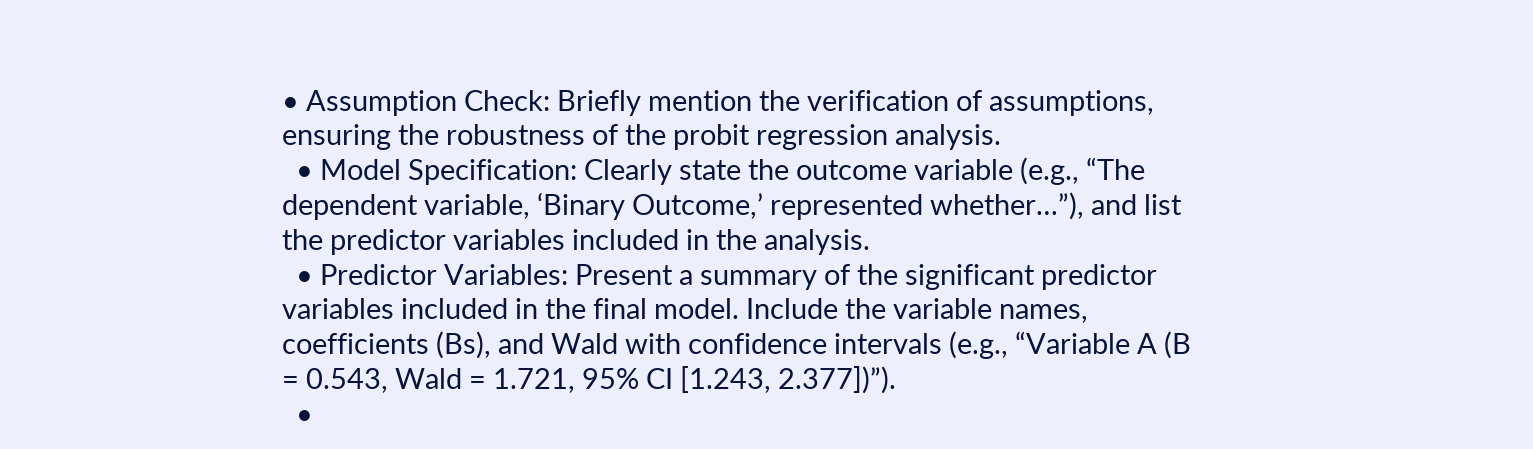• Assumption Check: Briefly mention the verification of assumptions, ensuring the robustness of the probit regression analysis.
  • Model Specification: Clearly state the outcome variable (e.g., “The dependent variable, ‘Binary Outcome,’ represented whether…”), and list the predictor variables included in the analysis.
  • Predictor Variables: Present a summary of the significant predictor variables included in the final model. Include the variable names, coefficients (Bs), and Wald with confidence intervals (e.g., “Variable A (B = 0.543, Wald = 1.721, 95% CI [1.243, 2.377])”).
  •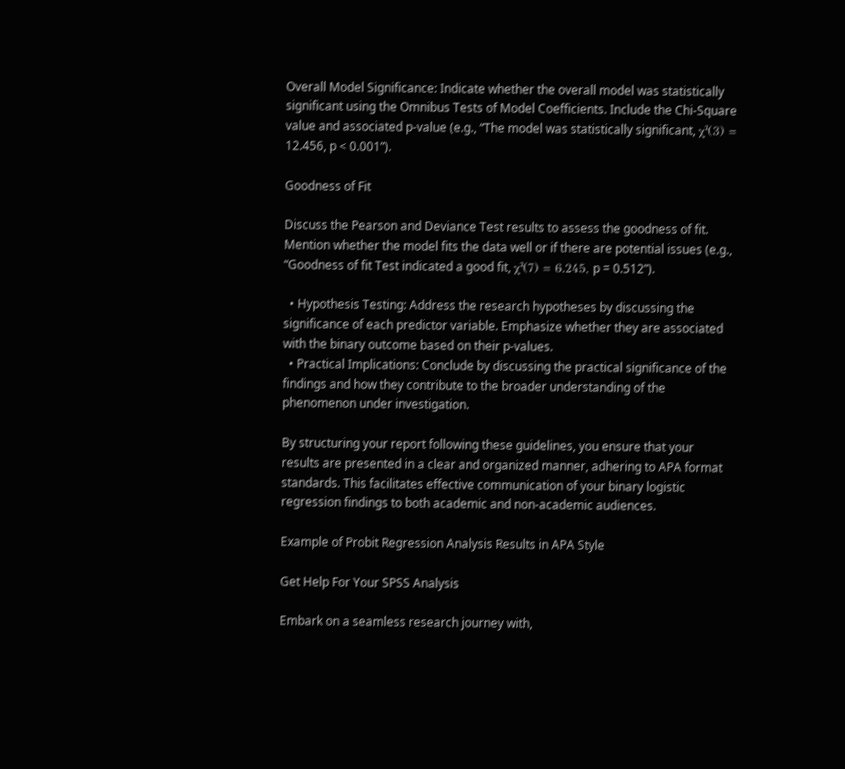Overall Model Significance: Indicate whether the overall model was statistically significant using the Omnibus Tests of Model Coefficients. Include the Chi-Square value and associated p-value (e.g., “The model was statistically significant, χ²(3) = 12.456, p < 0.001”).

Goodness of Fit

Discuss the Pearson and Deviance Test results to assess the goodness of fit. Mention whether the model fits the data well or if there are potential issues (e.g., “Goodness of fit Test indicated a good fit, χ²(7) = 6.245, p = 0.512”).

  • Hypothesis Testing: Address the research hypotheses by discussing the significance of each predictor variable. Emphasize whether they are associated with the binary outcome based on their p-values.
  • Practical Implications: Conclude by discussing the practical significance of the findings and how they contribute to the broader understanding of the phenomenon under investigation.

By structuring your report following these guidelines, you ensure that your results are presented in a clear and organized manner, adhering to APA format standards. This facilitates effective communication of your binary logistic regression findings to both academic and non-academic audiences.

Example of Probit Regression Analysis Results in APA Style

Get Help For Your SPSS Analysis

Embark on a seamless research journey with,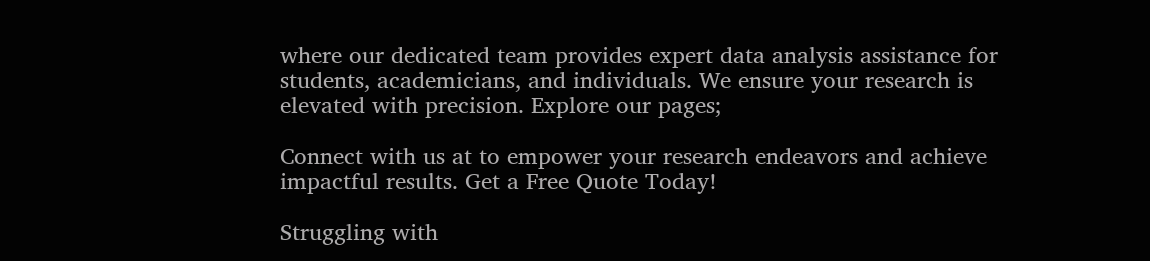where our dedicated team provides expert data analysis assistance for students, academicians, and individuals. We ensure your research is elevated with precision. Explore our pages;

Connect with us at to empower your research endeavors and achieve impactful results. Get a Free Quote Today!

Struggling with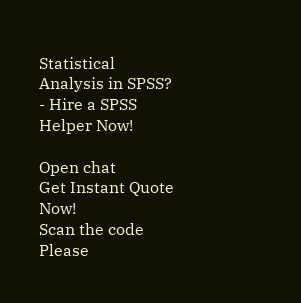Statistical Analysis in SPSS? - Hire a SPSS Helper Now!

Open chat
Get Instant Quote Now!
Scan the code
Please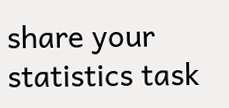share your statistics task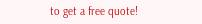to get a free quote!